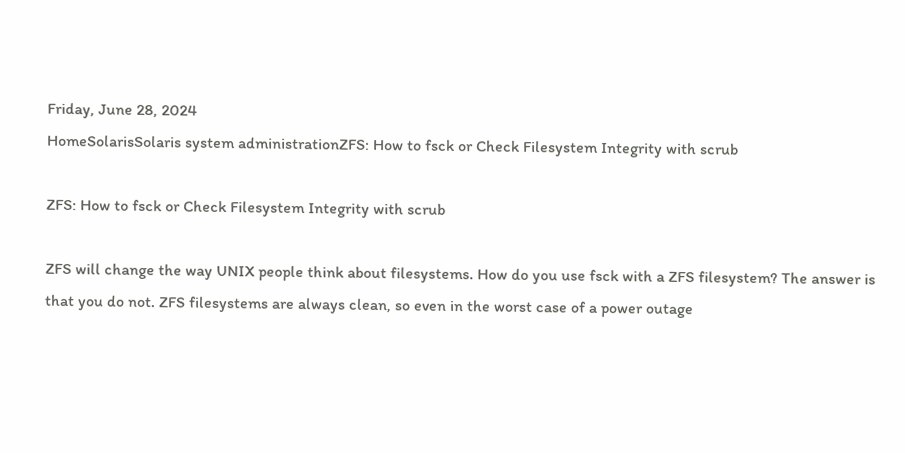Friday, June 28, 2024
HomeSolarisSolaris system administrationZFS: How to fsck or Check Filesystem Integrity with scrub

ZFS: How to fsck or Check Filesystem Integrity with scrub

ZFS will change the way UNIX people think about filesystems. How do you use fsck with a ZFS filesystem? The answer is that you do not. ZFS filesystems are always clean, so even in the worst case of a power outage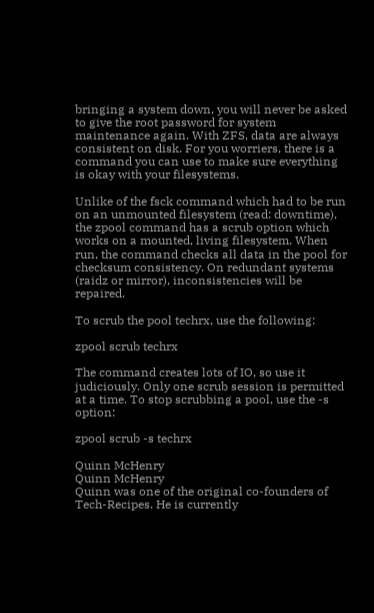bringing a system down, you will never be asked to give the root password for system maintenance again. With ZFS, data are always consistent on disk. For you worriers, there is a command you can use to make sure everything is okay with your filesystems.

Unlike of the fsck command which had to be run on an unmounted filesystem (read: downtime), the zpool command has a scrub option which works on a mounted, living filesystem. When run, the command checks all data in the pool for checksum consistency. On redundant systems (raidz or mirror), inconsistencies will be repaired.

To scrub the pool techrx, use the following:

zpool scrub techrx

The command creates lots of IO, so use it judiciously. Only one scrub session is permitted at a time. To stop scrubbing a pool, use the -s option:

zpool scrub -s techrx

Quinn McHenry
Quinn McHenry
Quinn was one of the original co-founders of Tech-Recipes. He is currently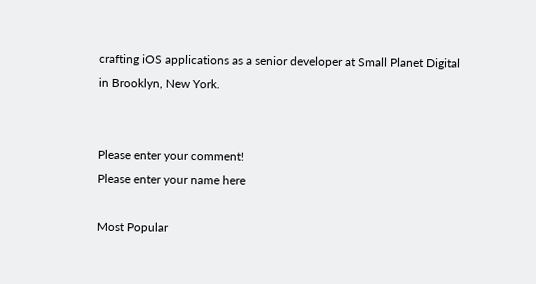crafting iOS applications as a senior developer at Small Planet Digital in Brooklyn, New York.


Please enter your comment!
Please enter your name here

Most Popular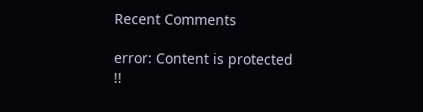Recent Comments

error: Content is protected !!